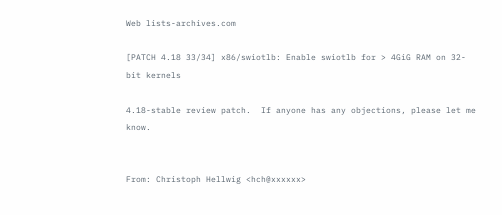Web lists-archives.com

[PATCH 4.18 33/34] x86/swiotlb: Enable swiotlb for > 4GiG RAM on 32-bit kernels

4.18-stable review patch.  If anyone has any objections, please let me know.


From: Christoph Hellwig <hch@xxxxxx>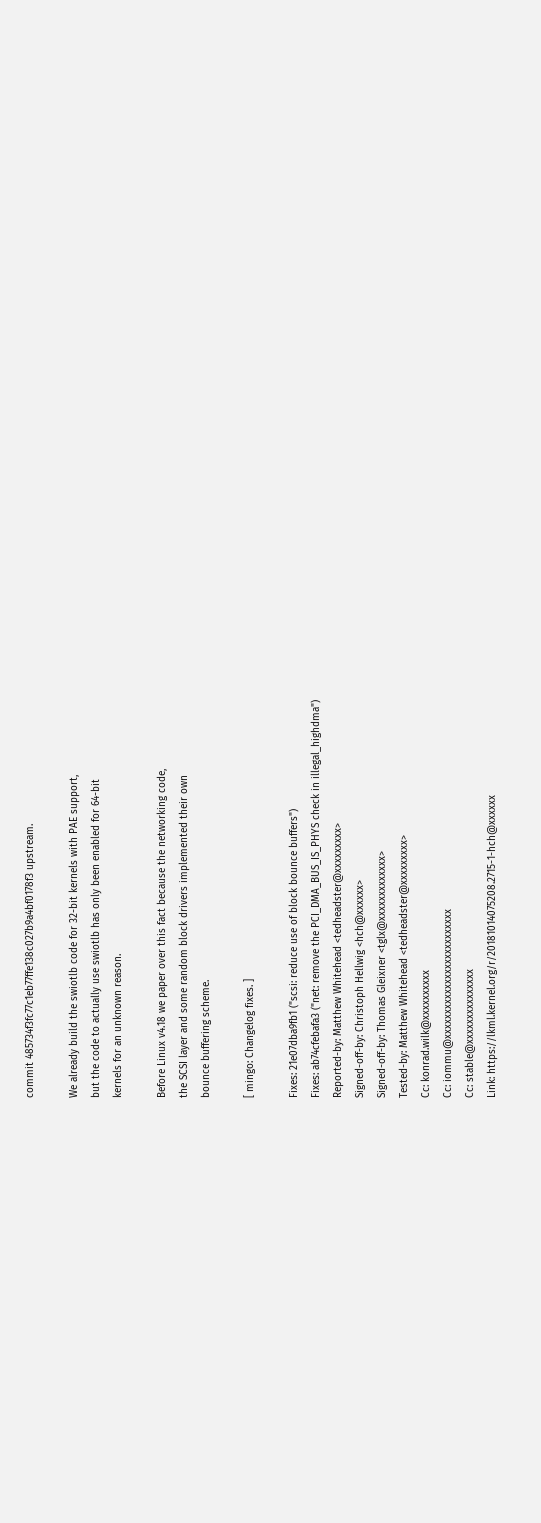commit 485734f3fc77c1eb77ffe138c027b9a4bf0178f3 upstream.

We already build the swiotlb code for 32-bit kernels with PAE support,
but the code to actually use swiotlb has only been enabled for 64-bit
kernels for an unknown reason.

Before Linux v4.18 we paper over this fact because the networking code,
the SCSI layer and some random block drivers implemented their own
bounce buffering scheme.

[ mingo: Changelog fixes. ]

Fixes: 21e07dba9fb1 ("scsi: reduce use of block bounce buffers")
Fixes: ab74cfebafa3 ("net: remove the PCI_DMA_BUS_IS_PHYS check in illegal_highdma")
Reported-by: Matthew Whitehead <tedheadster@xxxxxxxxx>
Signed-off-by: Christoph Hellwig <hch@xxxxxx>
Signed-off-by: Thomas Gleixner <tglx@xxxxxxxxxxxxx>
Tested-by: Matthew Whitehead <tedheadster@xxxxxxxxx>
Cc: konrad.wilk@xxxxxxxxxx
Cc: iommu@xxxxxxxxxxxxxxxxxxxxxxxxxx
Cc: stable@xxxxxxxxxxxxxxx
Link: https://lkml.kernel.org/r/20181014075208.2715-1-hch@xxxxxx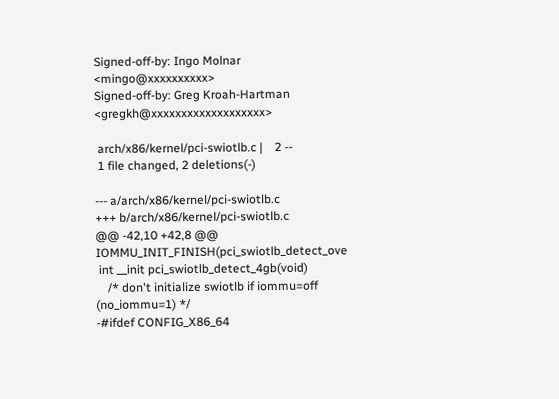Signed-off-by: Ingo Molnar <mingo@xxxxxxxxxx>
Signed-off-by: Greg Kroah-Hartman <gregkh@xxxxxxxxxxxxxxxxxxx>

 arch/x86/kernel/pci-swiotlb.c |    2 --
 1 file changed, 2 deletions(-)

--- a/arch/x86/kernel/pci-swiotlb.c
+++ b/arch/x86/kernel/pci-swiotlb.c
@@ -42,10 +42,8 @@ IOMMU_INIT_FINISH(pci_swiotlb_detect_ove
 int __init pci_swiotlb_detect_4gb(void)
    /* don't initialize swiotlb if iommu=off (no_iommu=1) */
-#ifdef CONFIG_X86_64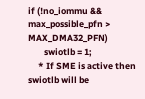if (!no_iommu && max_possible_pfn > MAX_DMA32_PFN)
        swiotlb = 1;
     * If SME is active then swiotlb will be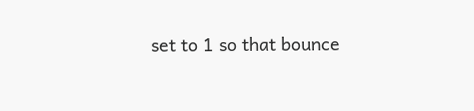set to 1 so that bounce